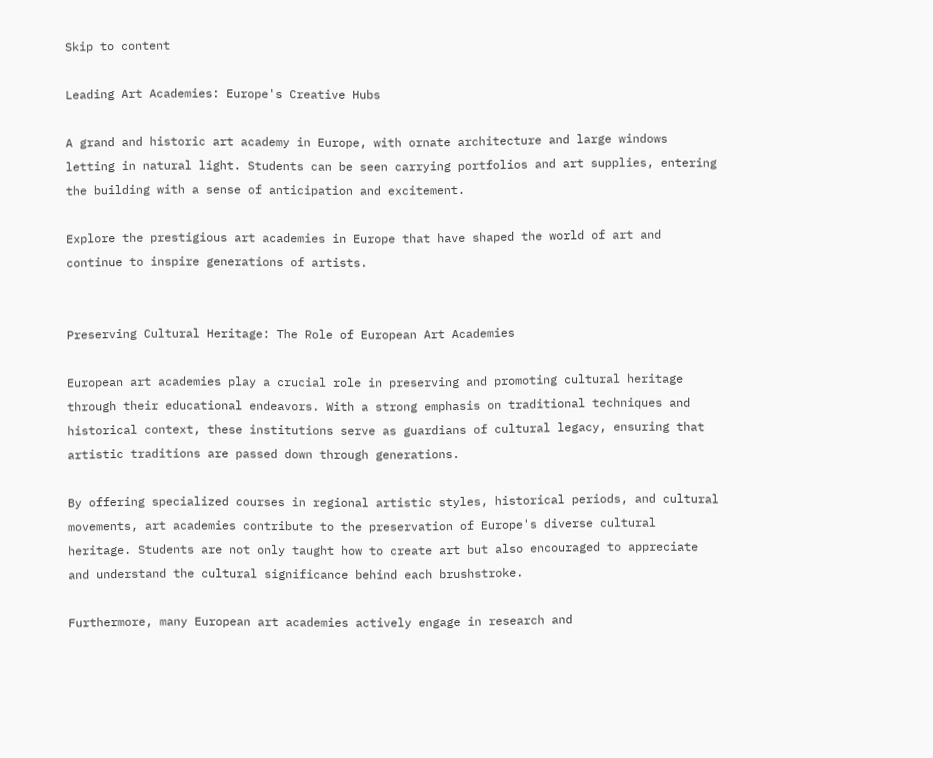Skip to content

Leading Art Academies: Europe's Creative Hubs

A grand and historic art academy in Europe, with ornate architecture and large windows letting in natural light. Students can be seen carrying portfolios and art supplies, entering the building with a sense of anticipation and excitement.

Explore the prestigious art academies in Europe that have shaped the world of art and continue to inspire generations of artists.


Preserving Cultural Heritage: The Role of European Art Academies

European art academies play a crucial role in preserving and promoting cultural heritage through their educational endeavors. With a strong emphasis on traditional techniques and historical context, these institutions serve as guardians of cultural legacy, ensuring that artistic traditions are passed down through generations.

By offering specialized courses in regional artistic styles, historical periods, and cultural movements, art academies contribute to the preservation of Europe's diverse cultural heritage. Students are not only taught how to create art but also encouraged to appreciate and understand the cultural significance behind each brushstroke.

Furthermore, many European art academies actively engage in research and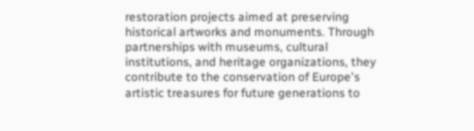restoration projects aimed at preserving historical artworks and monuments. Through partnerships with museums, cultural institutions, and heritage organizations, they contribute to the conservation of Europe's artistic treasures for future generations to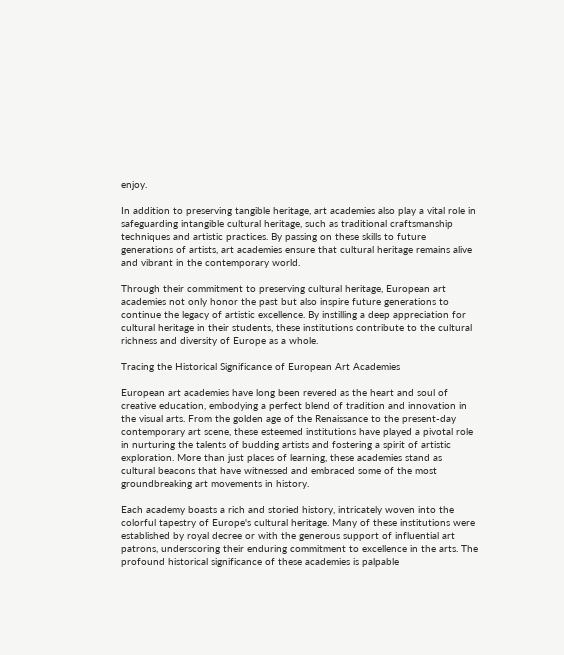enjoy.

In addition to preserving tangible heritage, art academies also play a vital role in safeguarding intangible cultural heritage, such as traditional craftsmanship techniques and artistic practices. By passing on these skills to future generations of artists, art academies ensure that cultural heritage remains alive and vibrant in the contemporary world.

Through their commitment to preserving cultural heritage, European art academies not only honor the past but also inspire future generations to continue the legacy of artistic excellence. By instilling a deep appreciation for cultural heritage in their students, these institutions contribute to the cultural richness and diversity of Europe as a whole.

Tracing the Historical Significance of European Art Academies

European art academies have long been revered as the heart and soul of creative education, embodying a perfect blend of tradition and innovation in the visual arts. From the golden age of the Renaissance to the present-day contemporary art scene, these esteemed institutions have played a pivotal role in nurturing the talents of budding artists and fostering a spirit of artistic exploration. More than just places of learning, these academies stand as cultural beacons that have witnessed and embraced some of the most groundbreaking art movements in history.

Each academy boasts a rich and storied history, intricately woven into the colorful tapestry of Europe's cultural heritage. Many of these institutions were established by royal decree or with the generous support of influential art patrons, underscoring their enduring commitment to excellence in the arts. The profound historical significance of these academies is palpable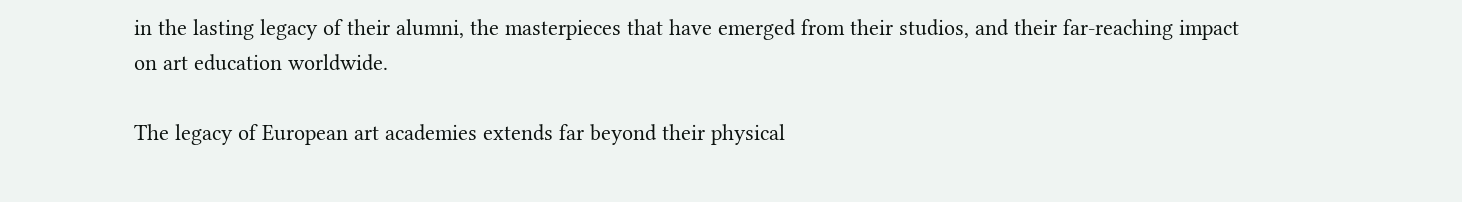in the lasting legacy of their alumni, the masterpieces that have emerged from their studios, and their far-reaching impact on art education worldwide.

The legacy of European art academies extends far beyond their physical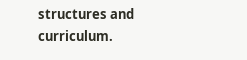structures and curriculum.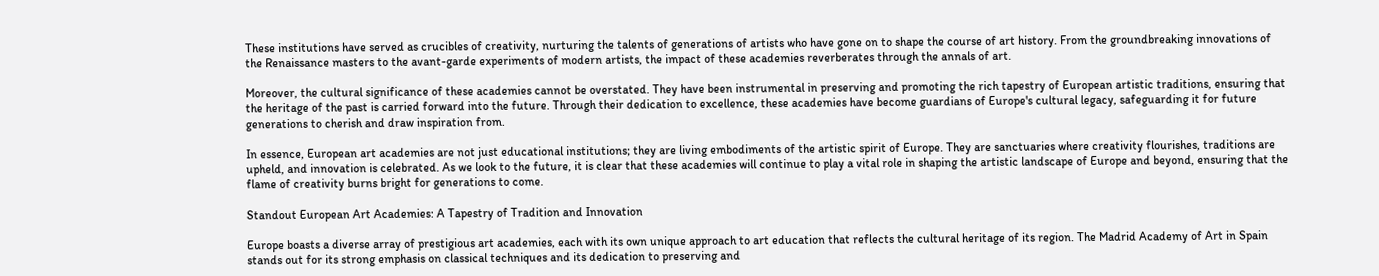These institutions have served as crucibles of creativity, nurturing the talents of generations of artists who have gone on to shape the course of art history. From the groundbreaking innovations of the Renaissance masters to the avant-garde experiments of modern artists, the impact of these academies reverberates through the annals of art.

Moreover, the cultural significance of these academies cannot be overstated. They have been instrumental in preserving and promoting the rich tapestry of European artistic traditions, ensuring that the heritage of the past is carried forward into the future. Through their dedication to excellence, these academies have become guardians of Europe's cultural legacy, safeguarding it for future generations to cherish and draw inspiration from.

In essence, European art academies are not just educational institutions; they are living embodiments of the artistic spirit of Europe. They are sanctuaries where creativity flourishes, traditions are upheld, and innovation is celebrated. As we look to the future, it is clear that these academies will continue to play a vital role in shaping the artistic landscape of Europe and beyond, ensuring that the flame of creativity burns bright for generations to come.

Standout European Art Academies: A Tapestry of Tradition and Innovation

Europe boasts a diverse array of prestigious art academies, each with its own unique approach to art education that reflects the cultural heritage of its region. The Madrid Academy of Art in Spain stands out for its strong emphasis on classical techniques and its dedication to preserving and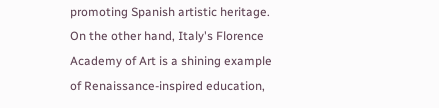promoting Spanish artistic heritage. On the other hand, Italy's Florence Academy of Art is a shining example of Renaissance-inspired education,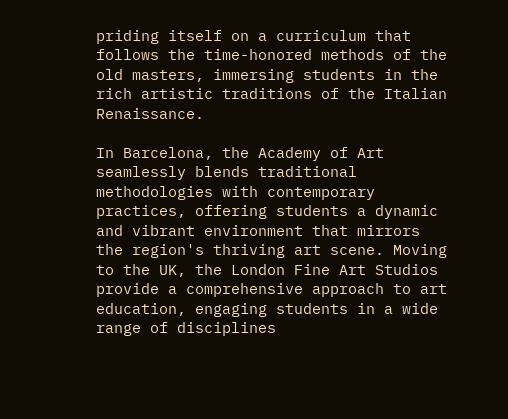priding itself on a curriculum that follows the time-honored methods of the old masters, immersing students in the rich artistic traditions of the Italian Renaissance.

In Barcelona, the Academy of Art seamlessly blends traditional methodologies with contemporary practices, offering students a dynamic and vibrant environment that mirrors the region's thriving art scene. Moving to the UK, the London Fine Art Studios provide a comprehensive approach to art education, engaging students in a wide range of disciplines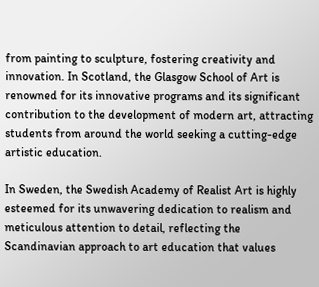from painting to sculpture, fostering creativity and innovation. In Scotland, the Glasgow School of Art is renowned for its innovative programs and its significant contribution to the development of modern art, attracting students from around the world seeking a cutting-edge artistic education.

In Sweden, the Swedish Academy of Realist Art is highly esteemed for its unwavering dedication to realism and meticulous attention to detail, reflecting the Scandinavian approach to art education that values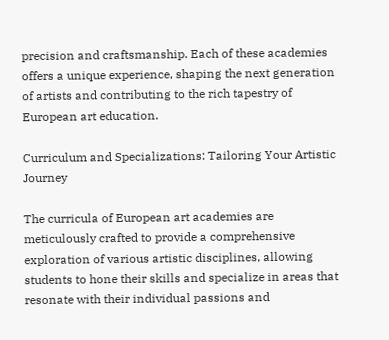precision and craftsmanship. Each of these academies offers a unique experience, shaping the next generation of artists and contributing to the rich tapestry of European art education.

Curriculum and Specializations: Tailoring Your Artistic Journey

The curricula of European art academies are meticulously crafted to provide a comprehensive exploration of various artistic disciplines, allowing students to hone their skills and specialize in areas that resonate with their individual passions and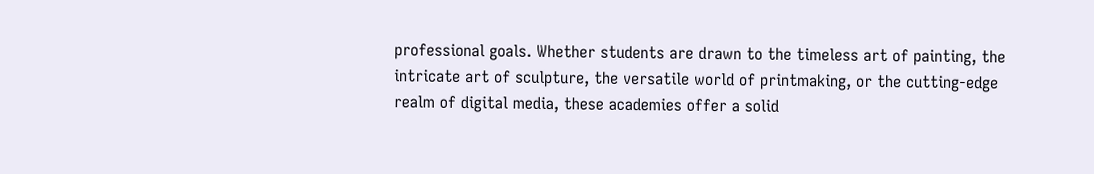professional goals. Whether students are drawn to the timeless art of painting, the intricate art of sculpture, the versatile world of printmaking, or the cutting-edge realm of digital media, these academies offer a solid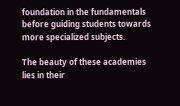foundation in the fundamentals before guiding students towards more specialized subjects.

The beauty of these academies lies in their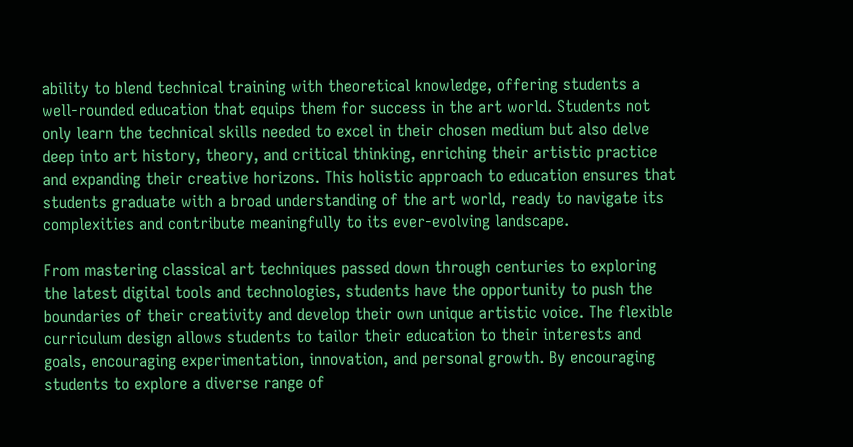ability to blend technical training with theoretical knowledge, offering students a well-rounded education that equips them for success in the art world. Students not only learn the technical skills needed to excel in their chosen medium but also delve deep into art history, theory, and critical thinking, enriching their artistic practice and expanding their creative horizons. This holistic approach to education ensures that students graduate with a broad understanding of the art world, ready to navigate its complexities and contribute meaningfully to its ever-evolving landscape.

From mastering classical art techniques passed down through centuries to exploring the latest digital tools and technologies, students have the opportunity to push the boundaries of their creativity and develop their own unique artistic voice. The flexible curriculum design allows students to tailor their education to their interests and goals, encouraging experimentation, innovation, and personal growth. By encouraging students to explore a diverse range of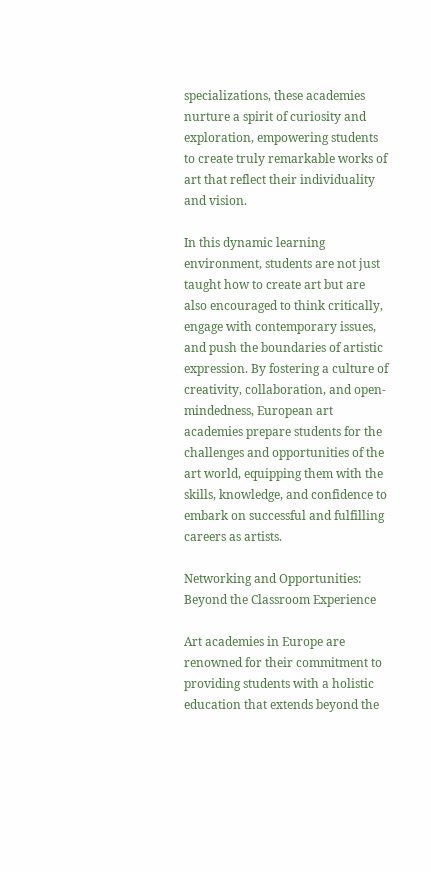specializations, these academies nurture a spirit of curiosity and exploration, empowering students to create truly remarkable works of art that reflect their individuality and vision.

In this dynamic learning environment, students are not just taught how to create art but are also encouraged to think critically, engage with contemporary issues, and push the boundaries of artistic expression. By fostering a culture of creativity, collaboration, and open-mindedness, European art academies prepare students for the challenges and opportunities of the art world, equipping them with the skills, knowledge, and confidence to embark on successful and fulfilling careers as artists.

Networking and Opportunities: Beyond the Classroom Experience

Art academies in Europe are renowned for their commitment to providing students with a holistic education that extends beyond the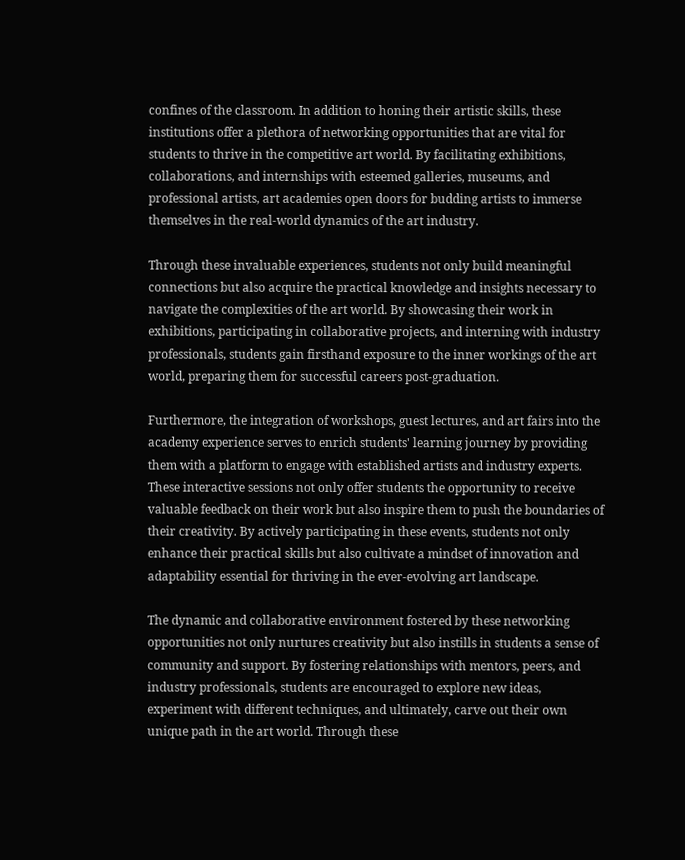confines of the classroom. In addition to honing their artistic skills, these institutions offer a plethora of networking opportunities that are vital for students to thrive in the competitive art world. By facilitating exhibitions, collaborations, and internships with esteemed galleries, museums, and professional artists, art academies open doors for budding artists to immerse themselves in the real-world dynamics of the art industry.

Through these invaluable experiences, students not only build meaningful connections but also acquire the practical knowledge and insights necessary to navigate the complexities of the art world. By showcasing their work in exhibitions, participating in collaborative projects, and interning with industry professionals, students gain firsthand exposure to the inner workings of the art world, preparing them for successful careers post-graduation.

Furthermore, the integration of workshops, guest lectures, and art fairs into the academy experience serves to enrich students' learning journey by providing them with a platform to engage with established artists and industry experts. These interactive sessions not only offer students the opportunity to receive valuable feedback on their work but also inspire them to push the boundaries of their creativity. By actively participating in these events, students not only enhance their practical skills but also cultivate a mindset of innovation and adaptability essential for thriving in the ever-evolving art landscape.

The dynamic and collaborative environment fostered by these networking opportunities not only nurtures creativity but also instills in students a sense of community and support. By fostering relationships with mentors, peers, and industry professionals, students are encouraged to explore new ideas, experiment with different techniques, and ultimately, carve out their own unique path in the art world. Through these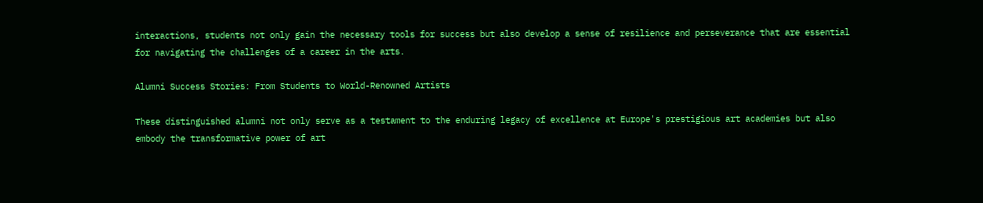interactions, students not only gain the necessary tools for success but also develop a sense of resilience and perseverance that are essential for navigating the challenges of a career in the arts.

Alumni Success Stories: From Students to World-Renowned Artists

These distinguished alumni not only serve as a testament to the enduring legacy of excellence at Europe's prestigious art academies but also embody the transformative power of art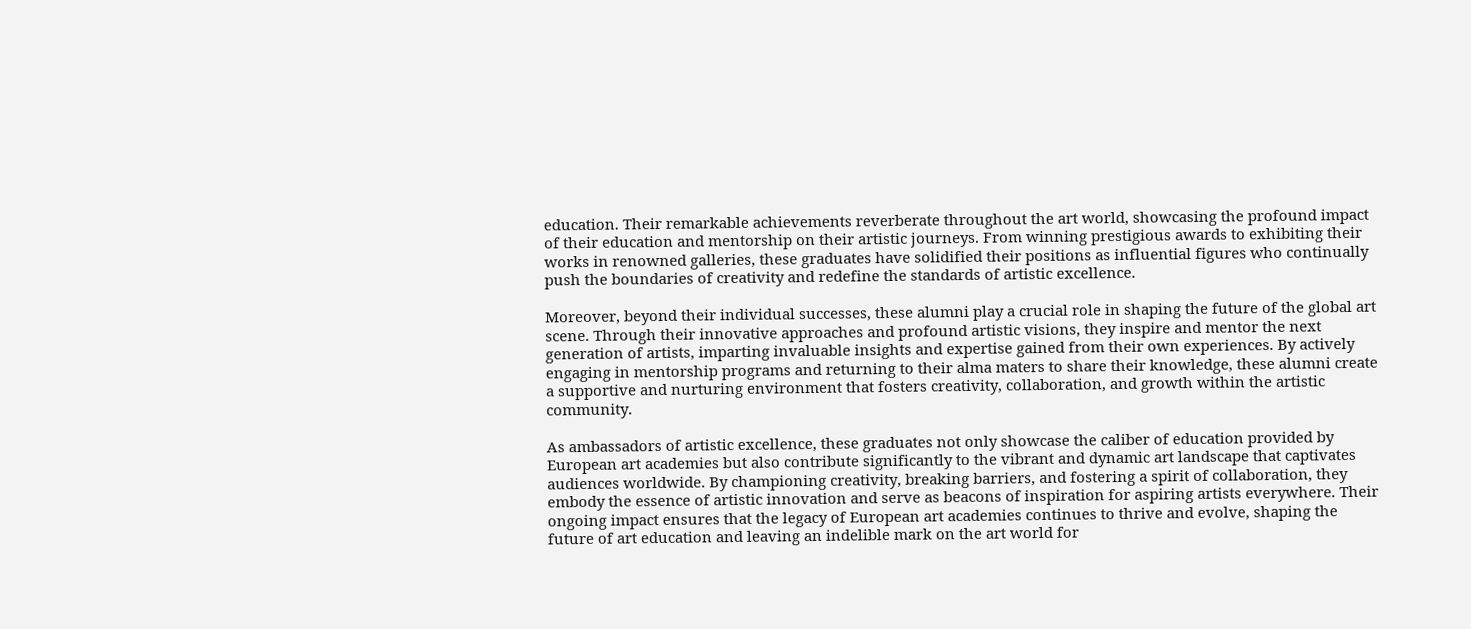education. Their remarkable achievements reverberate throughout the art world, showcasing the profound impact of their education and mentorship on their artistic journeys. From winning prestigious awards to exhibiting their works in renowned galleries, these graduates have solidified their positions as influential figures who continually push the boundaries of creativity and redefine the standards of artistic excellence.

Moreover, beyond their individual successes, these alumni play a crucial role in shaping the future of the global art scene. Through their innovative approaches and profound artistic visions, they inspire and mentor the next generation of artists, imparting invaluable insights and expertise gained from their own experiences. By actively engaging in mentorship programs and returning to their alma maters to share their knowledge, these alumni create a supportive and nurturing environment that fosters creativity, collaboration, and growth within the artistic community.

As ambassadors of artistic excellence, these graduates not only showcase the caliber of education provided by European art academies but also contribute significantly to the vibrant and dynamic art landscape that captivates audiences worldwide. By championing creativity, breaking barriers, and fostering a spirit of collaboration, they embody the essence of artistic innovation and serve as beacons of inspiration for aspiring artists everywhere. Their ongoing impact ensures that the legacy of European art academies continues to thrive and evolve, shaping the future of art education and leaving an indelible mark on the art world for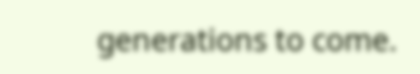generations to come.